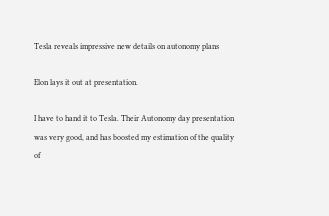Tesla reveals impressive new details on autonomy plans

Elon lays it out at presentation.

I have to hand it to Tesla. Their Autonomy day presentation was very good, and has boosted my estimation of the quality of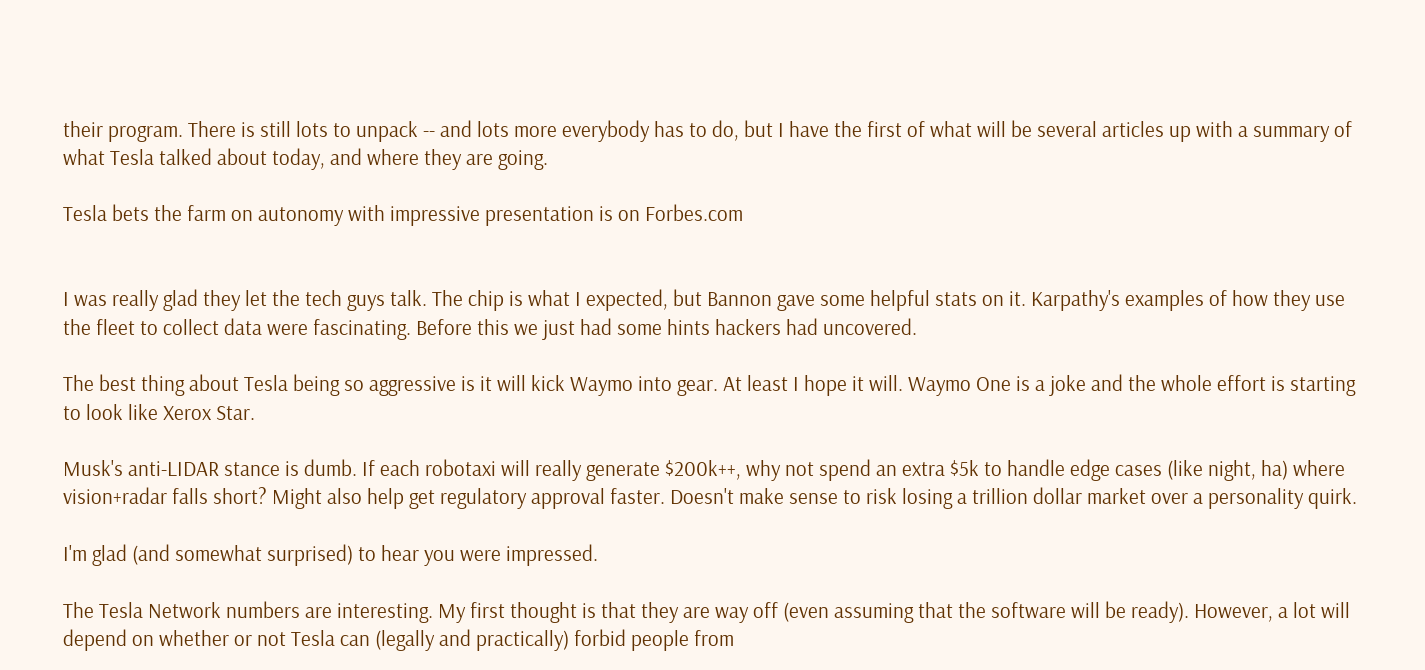their program. There is still lots to unpack -- and lots more everybody has to do, but I have the first of what will be several articles up with a summary of what Tesla talked about today, and where they are going.

Tesla bets the farm on autonomy with impressive presentation is on Forbes.com


I was really glad they let the tech guys talk. The chip is what I expected, but Bannon gave some helpful stats on it. Karpathy's examples of how they use the fleet to collect data were fascinating. Before this we just had some hints hackers had uncovered.

The best thing about Tesla being so aggressive is it will kick Waymo into gear. At least I hope it will. Waymo One is a joke and the whole effort is starting to look like Xerox Star.

Musk's anti-LIDAR stance is dumb. If each robotaxi will really generate $200k++, why not spend an extra $5k to handle edge cases (like night, ha) where vision+radar falls short? Might also help get regulatory approval faster. Doesn't make sense to risk losing a trillion dollar market over a personality quirk.

I'm glad (and somewhat surprised) to hear you were impressed.

The Tesla Network numbers are interesting. My first thought is that they are way off (even assuming that the software will be ready). However, a lot will depend on whether or not Tesla can (legally and practically) forbid people from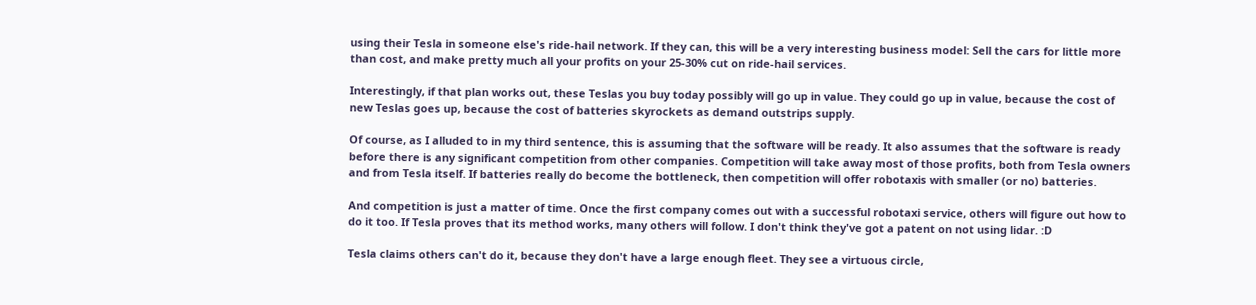using their Tesla in someone else's ride-hail network. If they can, this will be a very interesting business model: Sell the cars for little more than cost, and make pretty much all your profits on your 25-30% cut on ride-hail services.

Interestingly, if that plan works out, these Teslas you buy today possibly will go up in value. They could go up in value, because the cost of new Teslas goes up, because the cost of batteries skyrockets as demand outstrips supply.

Of course, as I alluded to in my third sentence, this is assuming that the software will be ready. It also assumes that the software is ready before there is any significant competition from other companies. Competition will take away most of those profits, both from Tesla owners and from Tesla itself. If batteries really do become the bottleneck, then competition will offer robotaxis with smaller (or no) batteries.

And competition is just a matter of time. Once the first company comes out with a successful robotaxi service, others will figure out how to do it too. If Tesla proves that its method works, many others will follow. I don't think they've got a patent on not using lidar. :D

Tesla claims others can't do it, because they don't have a large enough fleet. They see a virtuous circle,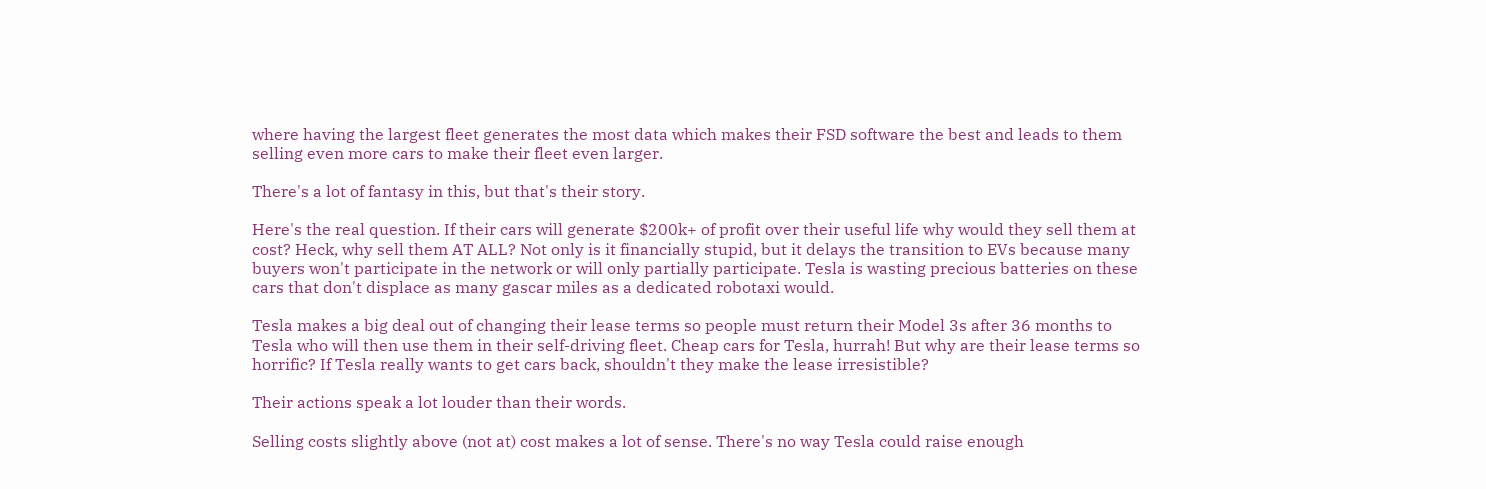where having the largest fleet generates the most data which makes their FSD software the best and leads to them selling even more cars to make their fleet even larger.

There's a lot of fantasy in this, but that's their story.

Here's the real question. If their cars will generate $200k+ of profit over their useful life why would they sell them at cost? Heck, why sell them AT ALL? Not only is it financially stupid, but it delays the transition to EVs because many buyers won't participate in the network or will only partially participate. Tesla is wasting precious batteries on these cars that don't displace as many gascar miles as a dedicated robotaxi would.

Tesla makes a big deal out of changing their lease terms so people must return their Model 3s after 36 months to Tesla who will then use them in their self-driving fleet. Cheap cars for Tesla, hurrah! But why are their lease terms so horrific? If Tesla really wants to get cars back, shouldn't they make the lease irresistible?

Their actions speak a lot louder than their words.

Selling costs slightly above (not at) cost makes a lot of sense. There's no way Tesla could raise enough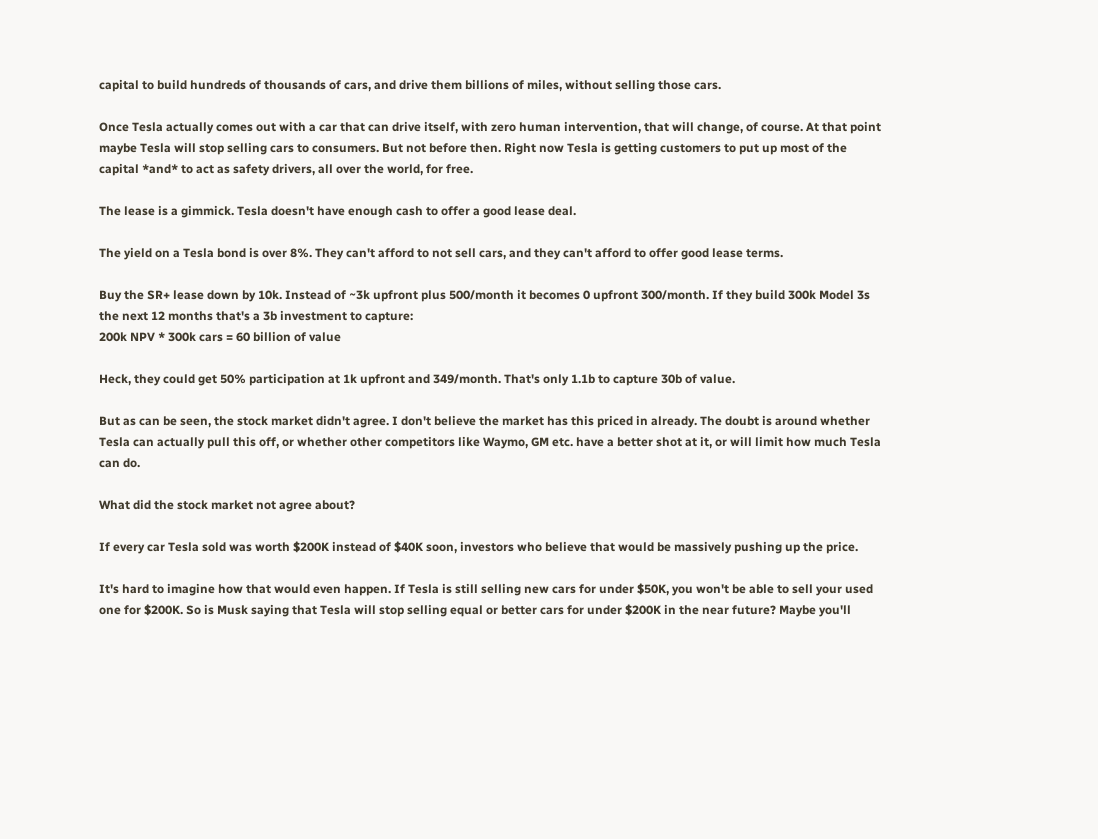capital to build hundreds of thousands of cars, and drive them billions of miles, without selling those cars.

Once Tesla actually comes out with a car that can drive itself, with zero human intervention, that will change, of course. At that point maybe Tesla will stop selling cars to consumers. But not before then. Right now Tesla is getting customers to put up most of the capital *and* to act as safety drivers, all over the world, for free.

The lease is a gimmick. Tesla doesn't have enough cash to offer a good lease deal.

The yield on a Tesla bond is over 8%. They can't afford to not sell cars, and they can't afford to offer good lease terms.

Buy the SR+ lease down by 10k. Instead of ~3k upfront plus 500/month it becomes 0 upfront 300/month. If they build 300k Model 3s the next 12 months that's a 3b investment to capture:
200k NPV * 300k cars = 60 billion of value

Heck, they could get 50% participation at 1k upfront and 349/month. That's only 1.1b to capture 30b of value.

But as can be seen, the stock market didn't agree. I don't believe the market has this priced in already. The doubt is around whether Tesla can actually pull this off, or whether other competitors like Waymo, GM etc. have a better shot at it, or will limit how much Tesla can do.

What did the stock market not agree about?

If every car Tesla sold was worth $200K instead of $40K soon, investors who believe that would be massively pushing up the price.

It's hard to imagine how that would even happen. If Tesla is still selling new cars for under $50K, you won't be able to sell your used one for $200K. So is Musk saying that Tesla will stop selling equal or better cars for under $200K in the near future? Maybe you'll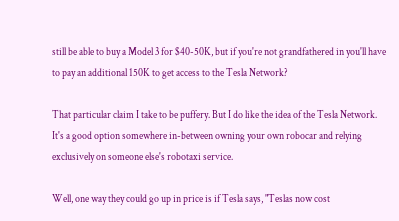still be able to buy a Model 3 for $40-50K, but if you're not grandfathered in you'll have to pay an additional 150K to get access to the Tesla Network?

That particular claim I take to be puffery. But I do like the idea of the Tesla Network. It's a good option somewhere in-between owning your own robocar and relying exclusively on someone else's robotaxi service.

Well, one way they could go up in price is if Tesla says, "Teslas now cost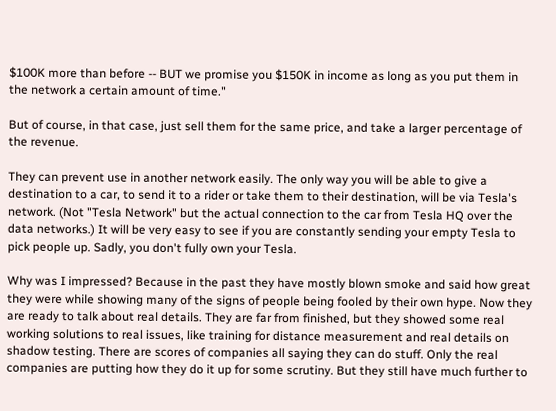$100K more than before -- BUT we promise you $150K in income as long as you put them in the network a certain amount of time."

But of course, in that case, just sell them for the same price, and take a larger percentage of the revenue.

They can prevent use in another network easily. The only way you will be able to give a destination to a car, to send it to a rider or take them to their destination, will be via Tesla's network. (Not "Tesla Network" but the actual connection to the car from Tesla HQ over the data networks.) It will be very easy to see if you are constantly sending your empty Tesla to pick people up. Sadly, you don't fully own your Tesla.

Why was I impressed? Because in the past they have mostly blown smoke and said how great they were while showing many of the signs of people being fooled by their own hype. Now they are ready to talk about real details. They are far from finished, but they showed some real working solutions to real issues, like training for distance measurement and real details on shadow testing. There are scores of companies all saying they can do stuff. Only the real companies are putting how they do it up for some scrutiny. But they still have much further to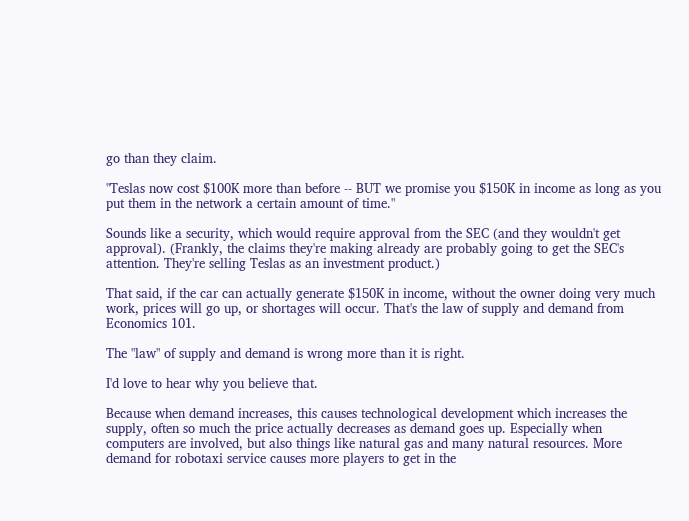go than they claim.

"Teslas now cost $100K more than before -- BUT we promise you $150K in income as long as you put them in the network a certain amount of time."

Sounds like a security, which would require approval from the SEC (and they wouldn't get approval). (Frankly, the claims they're making already are probably going to get the SEC's attention. They're selling Teslas as an investment product.)

That said, if the car can actually generate $150K in income, without the owner doing very much work, prices will go up, or shortages will occur. That's the law of supply and demand from Economics 101.

The "law" of supply and demand is wrong more than it is right.

I'd love to hear why you believe that.

Because when demand increases, this causes technological development which increases the supply, often so much the price actually decreases as demand goes up. Especially when computers are involved, but also things like natural gas and many natural resources. More demand for robotaxi service causes more players to get in the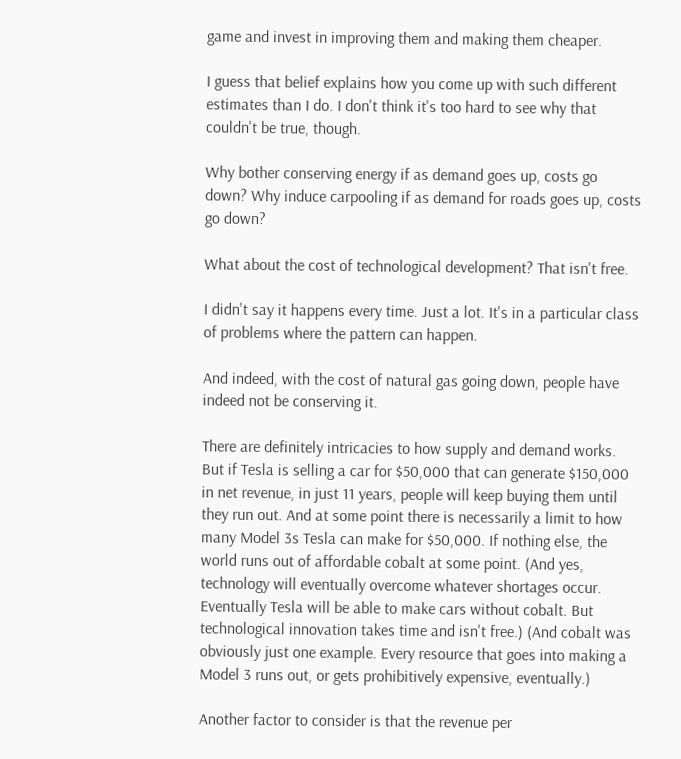game and invest in improving them and making them cheaper.

I guess that belief explains how you come up with such different estimates than I do. I don't think it's too hard to see why that couldn't be true, though.

Why bother conserving energy if as demand goes up, costs go down? Why induce carpooling if as demand for roads goes up, costs go down?

What about the cost of technological development? That isn't free.

I didn't say it happens every time. Just a lot. It's in a particular class of problems where the pattern can happen.

And indeed, with the cost of natural gas going down, people have indeed not be conserving it.

There are definitely intricacies to how supply and demand works. But if Tesla is selling a car for $50,000 that can generate $150,000 in net revenue, in just 11 years, people will keep buying them until they run out. And at some point there is necessarily a limit to how many Model 3s Tesla can make for $50,000. If nothing else, the world runs out of affordable cobalt at some point. (And yes, technology will eventually overcome whatever shortages occur. Eventually Tesla will be able to make cars without cobalt. But technological innovation takes time and isn't free.) (And cobalt was obviously just one example. Every resource that goes into making a Model 3 runs out, or gets prohibitively expensive, eventually.)

Another factor to consider is that the revenue per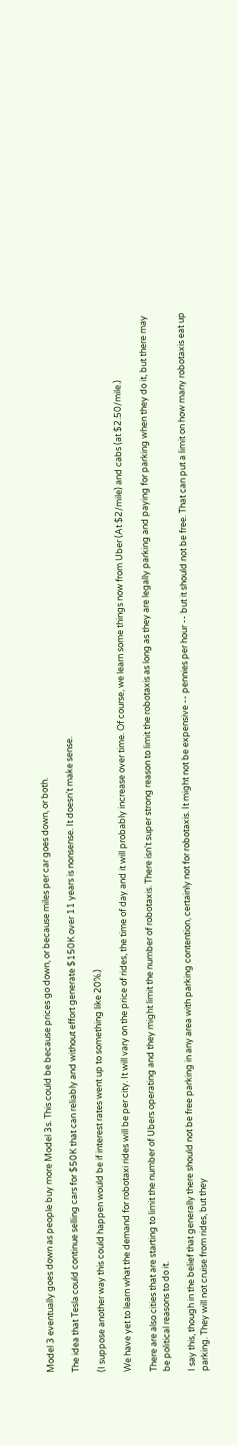Model 3 eventually goes down as people buy more Model 3s. This could be because prices go down, or because miles per car goes down, or both.

The idea that Tesla could continue selling cars for $50K that can reliably and without effort generate $150K over 11 years is nonsense. It doesn't make sense.

(I suppose another way this could happen would be if interest rates went up to something like 20%.)

We have yet to learn what the demand for robotaxi rides will be per city. It will vary on the price of rides, the time of day and it will probably increase over time. Of course, we learn some things now from Uber (At $2/mile) and cabs (at $2.50/mile.)

There are also cities that are starting to limit the number of Ubers operating and they might limit the number of robotaxis. There isn't super strong reason to limit the robotaxis as long as they are legally parking and paying for parking when they do it, but there may be political reasons to do it.

I say this, though in the belief that generally there should not be free parking in any area with parking contention, certainly not for robotaxis. It might not be expensive -- pennies per hour -- but it should not be free. That can put a limit on how many robotaxis eat up parking. They will not cruise from rides, but they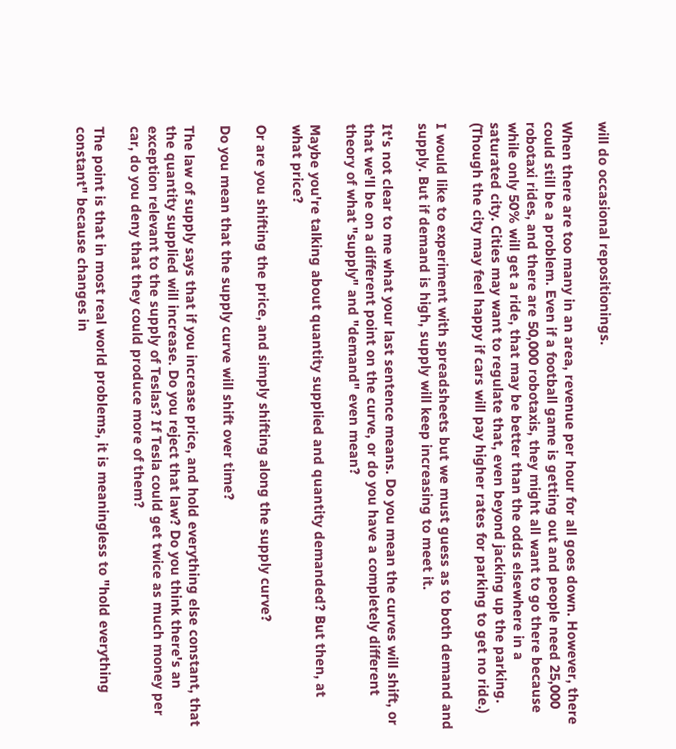will do occasional repositionings.

When there are too many in an area, revenue per hour for all goes down. However, there could still be a problem. Even if a football game is getting out and people need 25,000 robotaxi rides, and there are 50,000 robotaxis, they might all want to go there because while only 50% will get a ride, that may be better than the odds elsewhere in a saturated city. Cities may want to regulate that, even beyond jacking up the parking. (Though the city may feel happy if cars will pay higher rates for parking to get no ride.)

I would like to experiment with spreadsheets but we must guess as to both demand and supply. But if demand is high, supply will keep increasing to meet it.

It's not clear to me what your last sentence means. Do you mean the curves will shift, or that we'll be on a different point on the curve, or do you have a completely different theory of what "supply" and "demand" even mean?

Maybe you're talking about quantity supplied and quantity demanded? But then, at what price?

Or are you shifting the price, and simply shifting along the supply curve?

Do you mean that the supply curve will shift over time?

The law of supply says that if you increase price, and hold everything else constant, that the quantity supplied will increase. Do you reject that law? Do you think there's an exception relevant to the supply of Teslas? If Tesla could get twice as much money per car, do you deny that they could produce more of them?

The point is that in most real world problems, it is meaningless to "hold everything constant" because changes in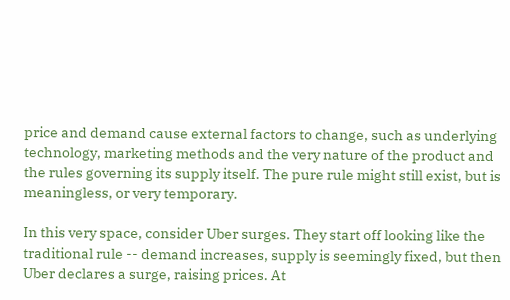price and demand cause external factors to change, such as underlying technology, marketing methods and the very nature of the product and the rules governing its supply itself. The pure rule might still exist, but is meaningless, or very temporary.

In this very space, consider Uber surges. They start off looking like the traditional rule -- demand increases, supply is seemingly fixed, but then Uber declares a surge, raising prices. At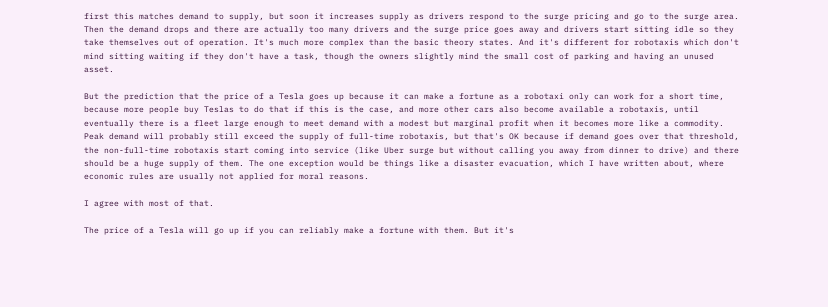first this matches demand to supply, but soon it increases supply as drivers respond to the surge pricing and go to the surge area. Then the demand drops and there are actually too many drivers and the surge price goes away and drivers start sitting idle so they take themselves out of operation. It's much more complex than the basic theory states. And it's different for robotaxis which don't mind sitting waiting if they don't have a task, though the owners slightly mind the small cost of parking and having an unused asset.

But the prediction that the price of a Tesla goes up because it can make a fortune as a robotaxi only can work for a short time, because more people buy Teslas to do that if this is the case, and more other cars also become available a robotaxis, until eventually there is a fleet large enough to meet demand with a modest but marginal profit when it becomes more like a commodity. Peak demand will probably still exceed the supply of full-time robotaxis, but that's OK because if demand goes over that threshold, the non-full-time robotaxis start coming into service (like Uber surge but without calling you away from dinner to drive) and there should be a huge supply of them. The one exception would be things like a disaster evacuation, which I have written about, where economic rules are usually not applied for moral reasons.

I agree with most of that.

The price of a Tesla will go up if you can reliably make a fortune with them. But it's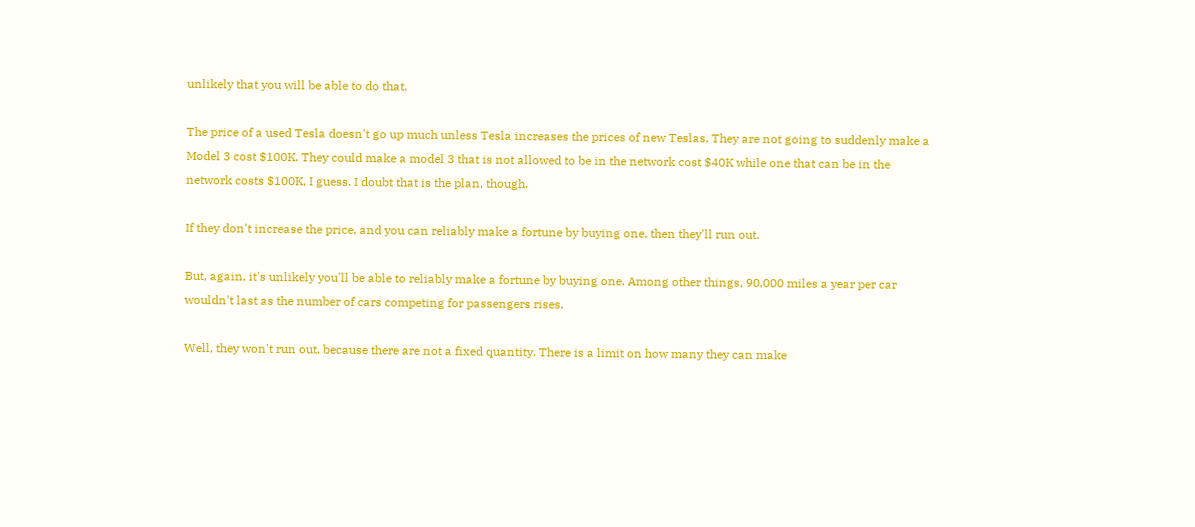unlikely that you will be able to do that.

The price of a used Tesla doesn't go up much unless Tesla increases the prices of new Teslas. They are not going to suddenly make a Model 3 cost $100K. They could make a model 3 that is not allowed to be in the network cost $40K while one that can be in the network costs $100K, I guess. I doubt that is the plan, though.

If they don't increase the price, and you can reliably make a fortune by buying one, then they'll run out.

But, again, it's unlikely you'll be able to reliably make a fortune by buying one. Among other things, 90,000 miles a year per car wouldn't last as the number of cars competing for passengers rises.

Well, they won't run out, because there are not a fixed quantity. There is a limit on how many they can make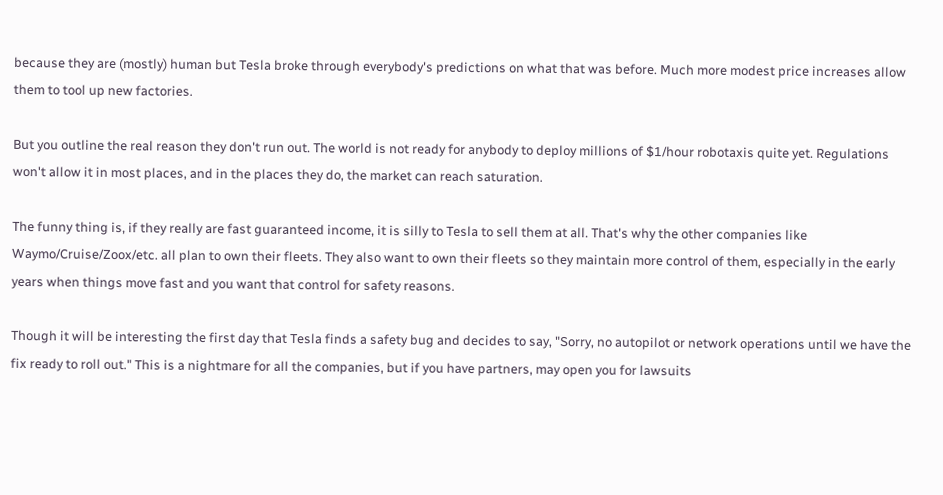because they are (mostly) human but Tesla broke through everybody's predictions on what that was before. Much more modest price increases allow them to tool up new factories.

But you outline the real reason they don't run out. The world is not ready for anybody to deploy millions of $1/hour robotaxis quite yet. Regulations won't allow it in most places, and in the places they do, the market can reach saturation.

The funny thing is, if they really are fast guaranteed income, it is silly to Tesla to sell them at all. That's why the other companies like Waymo/Cruise/Zoox/etc. all plan to own their fleets. They also want to own their fleets so they maintain more control of them, especially in the early years when things move fast and you want that control for safety reasons.

Though it will be interesting the first day that Tesla finds a safety bug and decides to say, "Sorry, no autopilot or network operations until we have the fix ready to roll out." This is a nightmare for all the companies, but if you have partners, may open you for lawsuits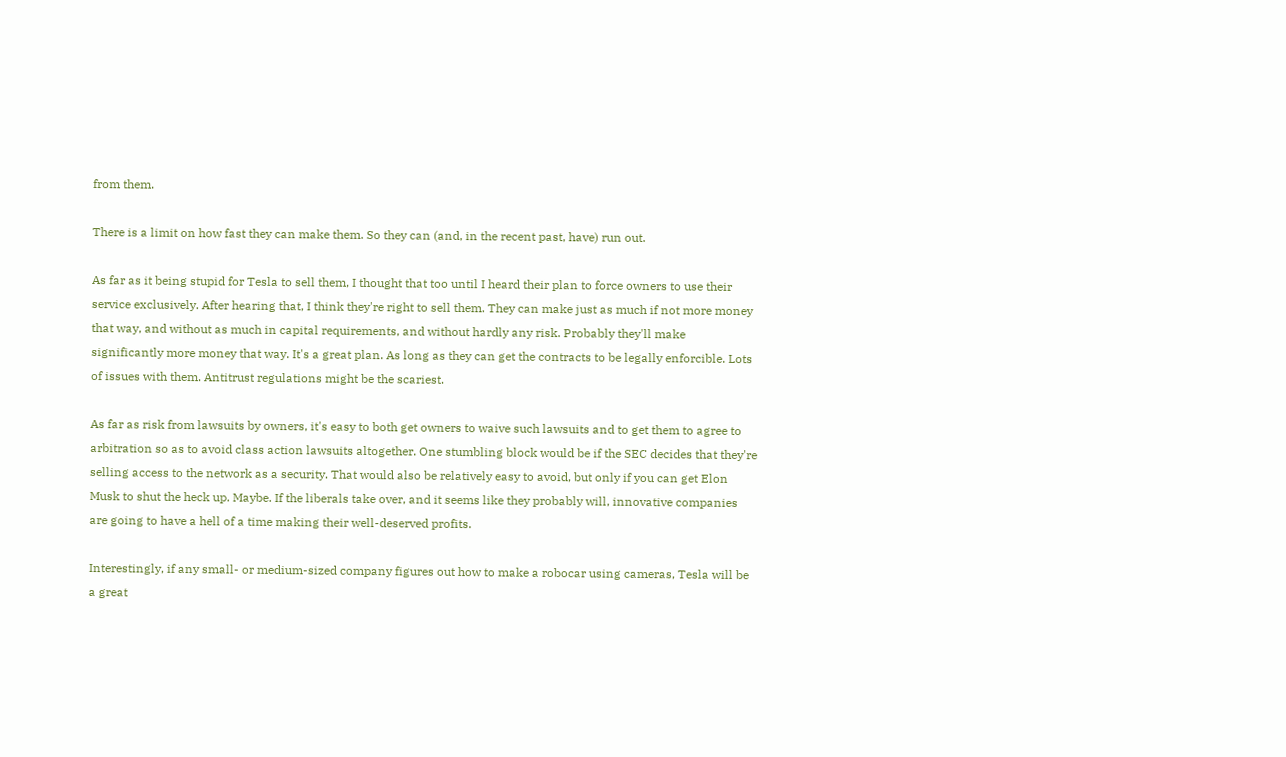from them.

There is a limit on how fast they can make them. So they can (and, in the recent past, have) run out.

As far as it being stupid for Tesla to sell them, I thought that too until I heard their plan to force owners to use their service exclusively. After hearing that, I think they're right to sell them. They can make just as much if not more money that way, and without as much in capital requirements, and without hardly any risk. Probably they'll make significantly more money that way. It's a great plan. As long as they can get the contracts to be legally enforcible. Lots of issues with them. Antitrust regulations might be the scariest.

As far as risk from lawsuits by owners, it's easy to both get owners to waive such lawsuits and to get them to agree to arbitration so as to avoid class action lawsuits altogether. One stumbling block would be if the SEC decides that they're selling access to the network as a security. That would also be relatively easy to avoid, but only if you can get Elon Musk to shut the heck up. Maybe. If the liberals take over, and it seems like they probably will, innovative companies are going to have a hell of a time making their well-deserved profits.

Interestingly, if any small- or medium-sized company figures out how to make a robocar using cameras, Tesla will be a great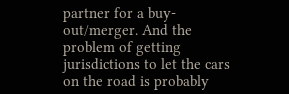partner for a buy-out/merger. And the problem of getting jurisdictions to let the cars on the road is probably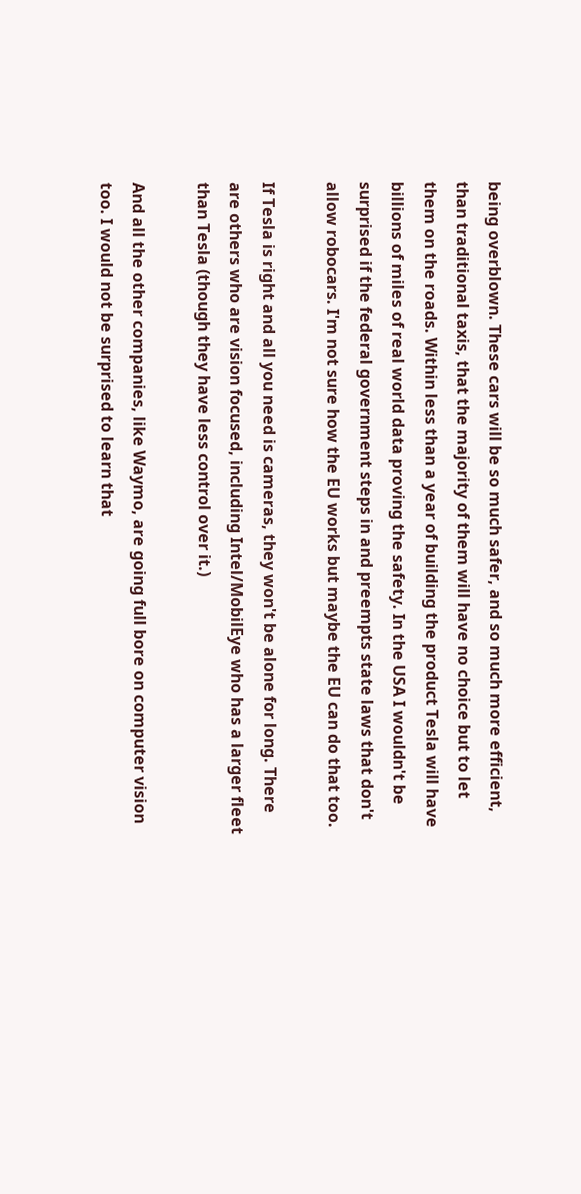being overblown. These cars will be so much safer, and so much more efficient, than traditional taxis, that the majority of them will have no choice but to let them on the roads. Within less than a year of building the product Tesla will have billions of miles of real world data proving the safety. In the USA I wouldn't be surprised if the federal government steps in and preempts state laws that don't allow robocars. I'm not sure how the EU works but maybe the EU can do that too.

If Tesla is right and all you need is cameras, they won't be alone for long. There are others who are vision focused, including Intel/MobilEye who has a larger fleet than Tesla (though they have less control over it.)

And all the other companies, like Waymo, are going full bore on computer vision too. I would not be surprised to learn that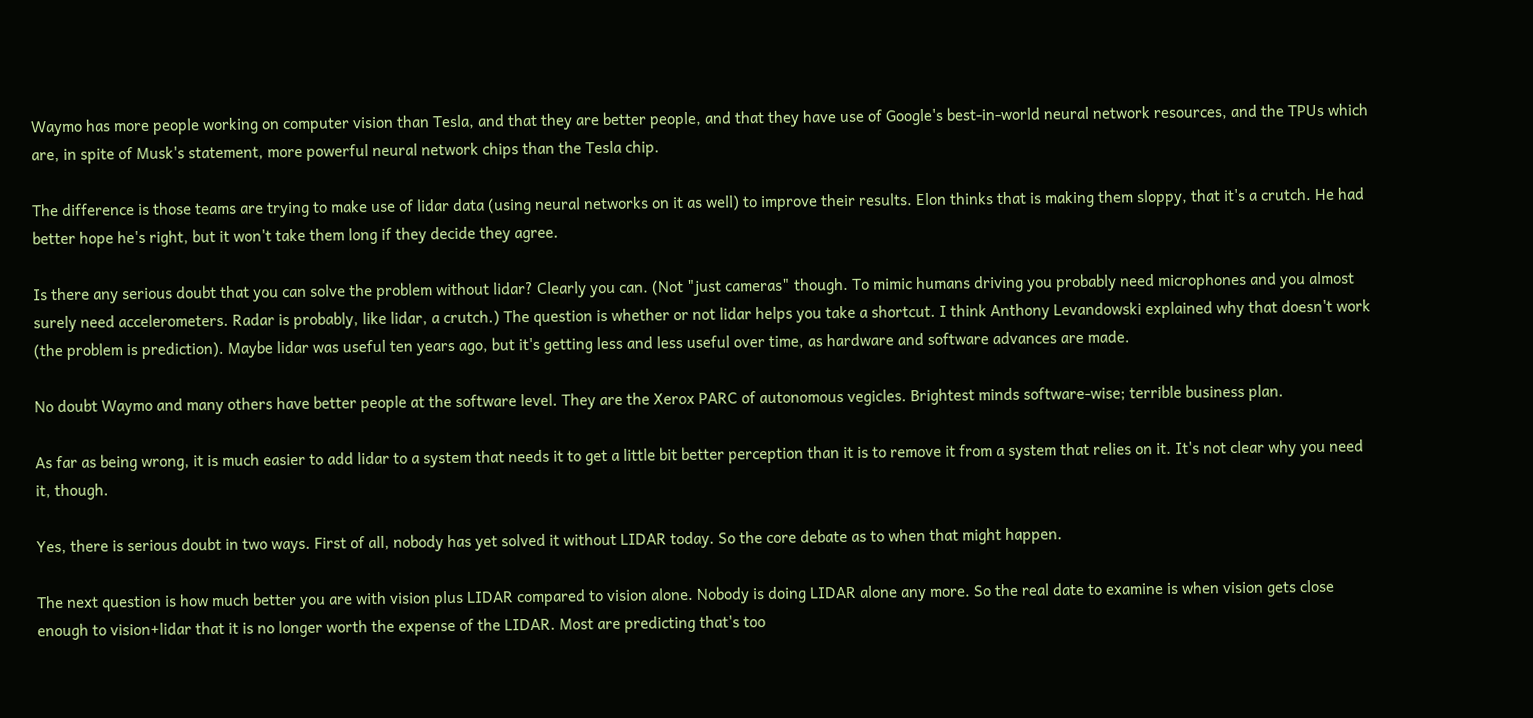Waymo has more people working on computer vision than Tesla, and that they are better people, and that they have use of Google's best-in-world neural network resources, and the TPUs which are, in spite of Musk's statement, more powerful neural network chips than the Tesla chip.

The difference is those teams are trying to make use of lidar data (using neural networks on it as well) to improve their results. Elon thinks that is making them sloppy, that it's a crutch. He had better hope he's right, but it won't take them long if they decide they agree.

Is there any serious doubt that you can solve the problem without lidar? Clearly you can. (Not "just cameras" though. To mimic humans driving you probably need microphones and you almost surely need accelerometers. Radar is probably, like lidar, a crutch.) The question is whether or not lidar helps you take a shortcut. I think Anthony Levandowski explained why that doesn't work (the problem is prediction). Maybe lidar was useful ten years ago, but it's getting less and less useful over time, as hardware and software advances are made.

No doubt Waymo and many others have better people at the software level. They are the Xerox PARC of autonomous vegicles. Brightest minds software-wise; terrible business plan.

As far as being wrong, it is much easier to add lidar to a system that needs it to get a little bit better perception than it is to remove it from a system that relies on it. It's not clear why you need it, though.

Yes, there is serious doubt in two ways. First of all, nobody has yet solved it without LIDAR today. So the core debate as to when that might happen.

The next question is how much better you are with vision plus LIDAR compared to vision alone. Nobody is doing LIDAR alone any more. So the real date to examine is when vision gets close enough to vision+lidar that it is no longer worth the expense of the LIDAR. Most are predicting that's too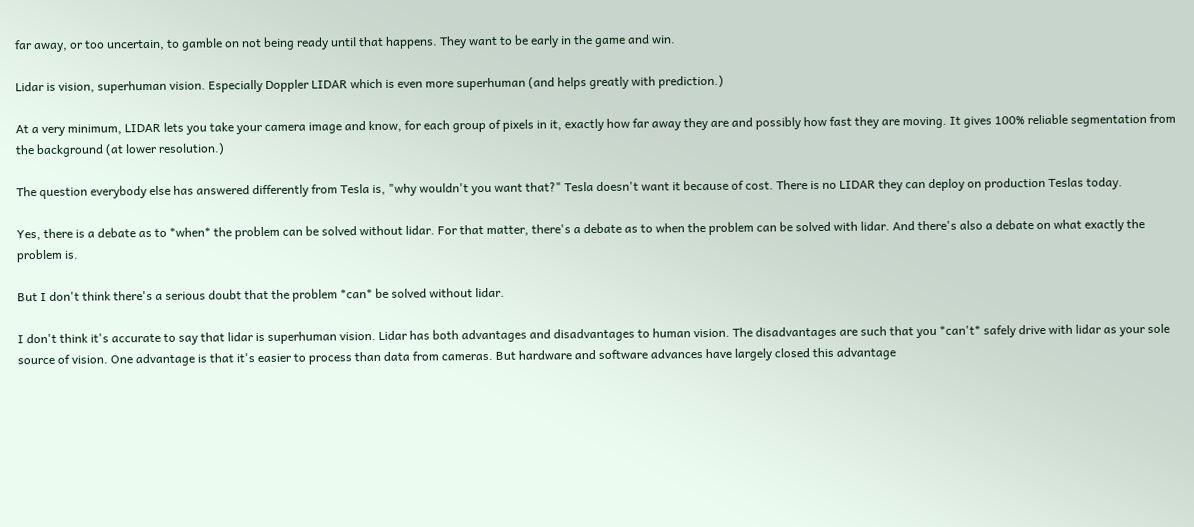far away, or too uncertain, to gamble on not being ready until that happens. They want to be early in the game and win.

Lidar is vision, superhuman vision. Especially Doppler LIDAR which is even more superhuman (and helps greatly with prediction.)

At a very minimum, LIDAR lets you take your camera image and know, for each group of pixels in it, exactly how far away they are and possibly how fast they are moving. It gives 100% reliable segmentation from the background (at lower resolution.)

The question everybody else has answered differently from Tesla is, "why wouldn't you want that?" Tesla doesn't want it because of cost. There is no LIDAR they can deploy on production Teslas today.

Yes, there is a debate as to *when* the problem can be solved without lidar. For that matter, there's a debate as to when the problem can be solved with lidar. And there's also a debate on what exactly the problem is.

But I don't think there's a serious doubt that the problem *can* be solved without lidar.

I don't think it's accurate to say that lidar is superhuman vision. Lidar has both advantages and disadvantages to human vision. The disadvantages are such that you *can't* safely drive with lidar as your sole source of vision. One advantage is that it's easier to process than data from cameras. But hardware and software advances have largely closed this advantage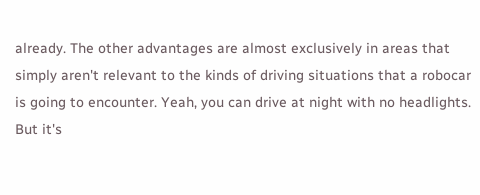already. The other advantages are almost exclusively in areas that simply aren't relevant to the kinds of driving situations that a robocar is going to encounter. Yeah, you can drive at night with no headlights. But it's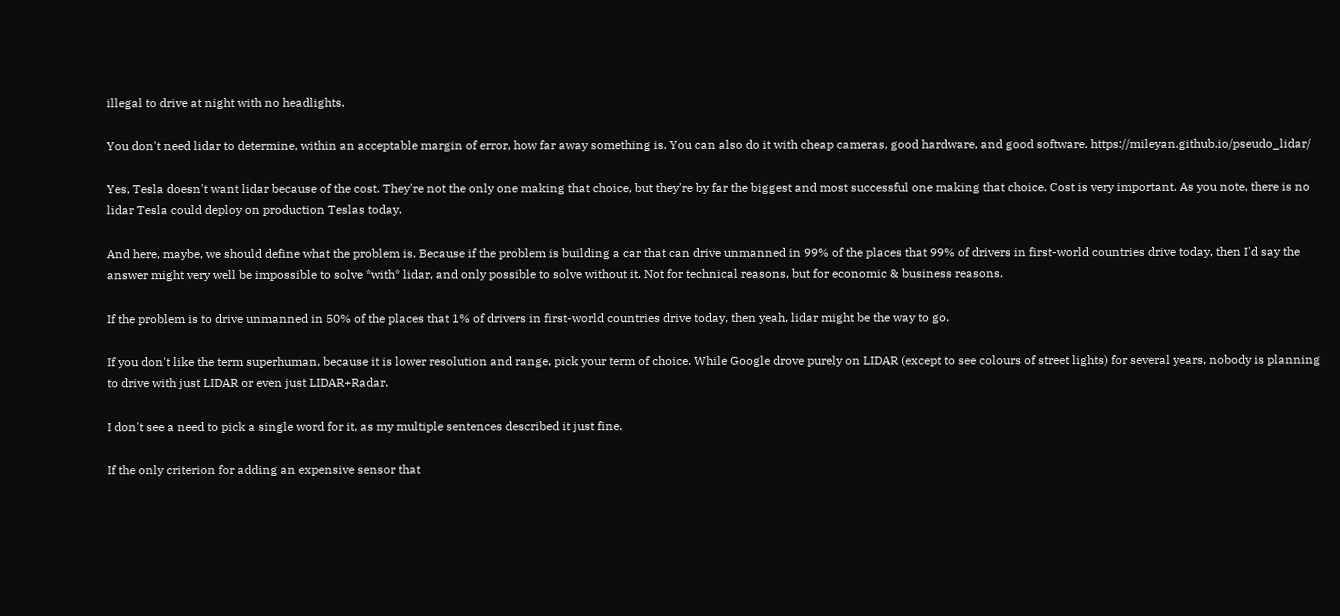illegal to drive at night with no headlights.

You don't need lidar to determine, within an acceptable margin of error, how far away something is. You can also do it with cheap cameras, good hardware, and good software. https://mileyan.github.io/pseudo_lidar/

Yes, Tesla doesn't want lidar because of the cost. They're not the only one making that choice, but they're by far the biggest and most successful one making that choice. Cost is very important. As you note, there is no lidar Tesla could deploy on production Teslas today.

And here, maybe, we should define what the problem is. Because if the problem is building a car that can drive unmanned in 99% of the places that 99% of drivers in first-world countries drive today, then I'd say the answer might very well be impossible to solve *with* lidar, and only possible to solve without it. Not for technical reasons, but for economic & business reasons.

If the problem is to drive unmanned in 50% of the places that 1% of drivers in first-world countries drive today, then yeah, lidar might be the way to go.

If you don't like the term superhuman, because it is lower resolution and range, pick your term of choice. While Google drove purely on LIDAR (except to see colours of street lights) for several years, nobody is planning to drive with just LIDAR or even just LIDAR+Radar.

I don't see a need to pick a single word for it, as my multiple sentences described it just fine.

If the only criterion for adding an expensive sensor that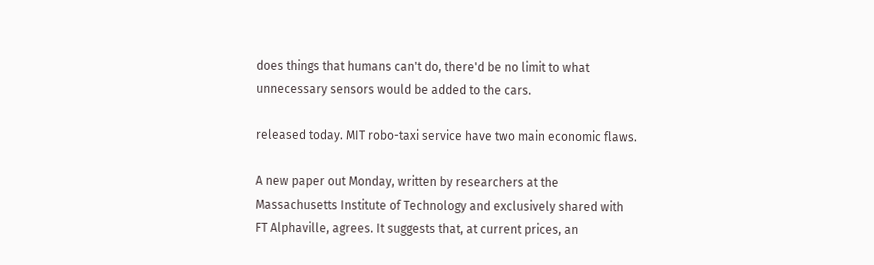does things that humans can't do, there'd be no limit to what unnecessary sensors would be added to the cars.

released today. MIT robo-taxi service have two main economic flaws.

A new paper out Monday, written by researchers at the Massachusetts Institute of Technology and exclusively shared with FT Alphaville, agrees. It suggests that, at current prices, an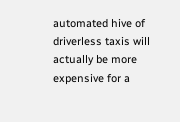automated hive of driverless taxis will actually be more expensive for a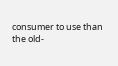consumer to use than the old-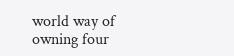world way of owning four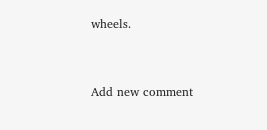wheels.


Add new comment